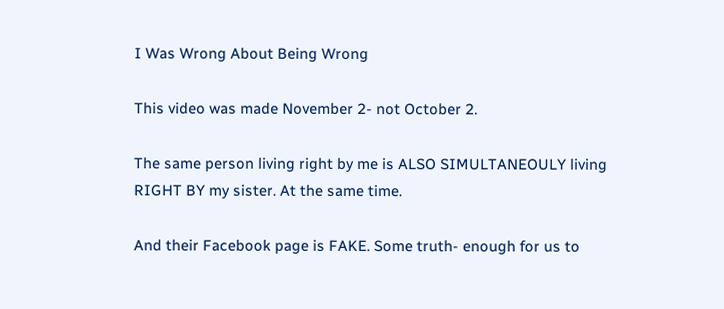I Was Wrong About Being Wrong

This video was made November 2- not October 2.

The same person living right by me is ALSO SIMULTANEOULY living RIGHT BY my sister. At the same time.

And their Facebook page is FAKE. Some truth- enough for us to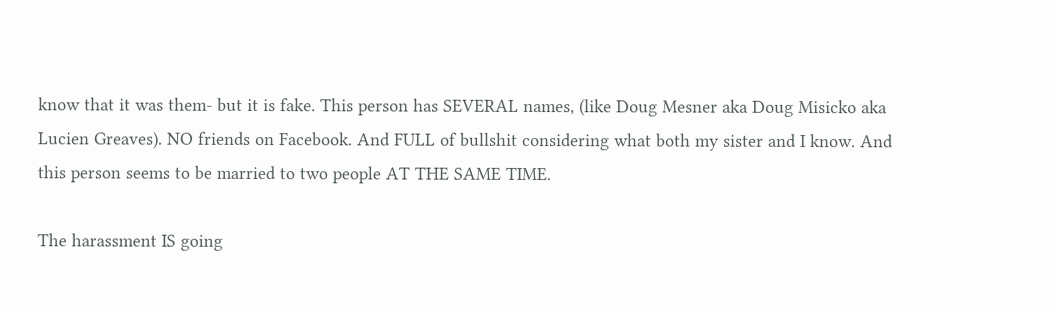know that it was them- but it is fake. This person has SEVERAL names, (like Doug Mesner aka Doug Misicko aka Lucien Greaves). NO friends on Facebook. And FULL of bullshit considering what both my sister and I know. And this person seems to be married to two people AT THE SAME TIME.

The harassment IS going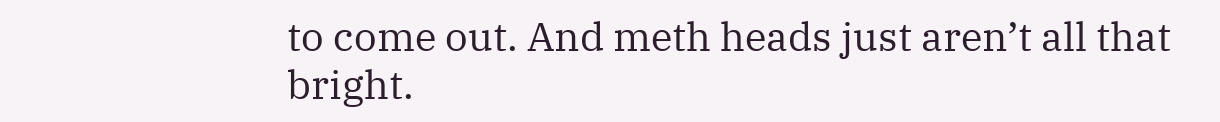to come out. And meth heads just aren’t all that bright.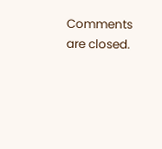Comments are closed.